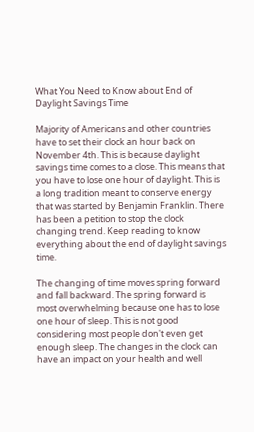What You Need to Know about End of Daylight Savings Time

Majority of Americans and other countries have to set their clock an hour back on November 4th. This is because daylight savings time comes to a close. This means that you have to lose one hour of daylight. This is a long tradition meant to conserve energy that was started by Benjamin Franklin. There has been a petition to stop the clock changing trend. Keep reading to know everything about the end of daylight savings time.

The changing of time moves spring forward and fall backward. The spring forward is most overwhelming because one has to lose one hour of sleep. This is not good considering most people don't even get enough sleep. The changes in the clock can have an impact on your health and well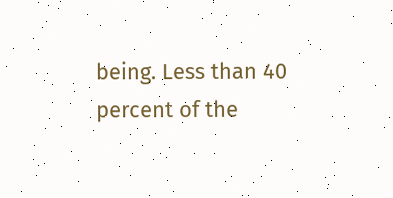being. Less than 40 percent of the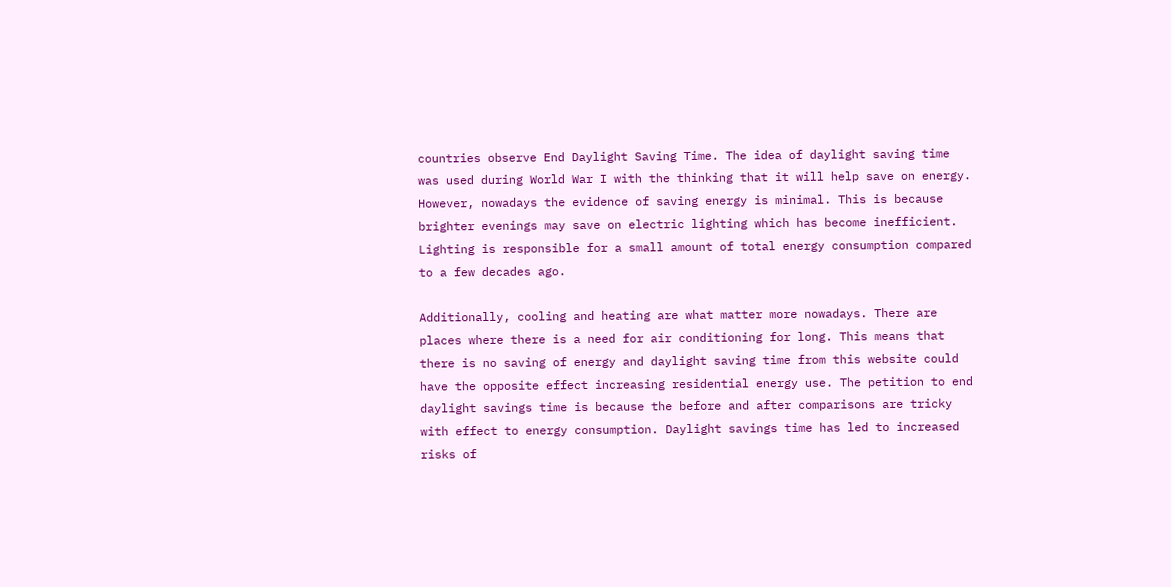countries observe End Daylight Saving Time. The idea of daylight saving time was used during World War I with the thinking that it will help save on energy. However, nowadays the evidence of saving energy is minimal. This is because brighter evenings may save on electric lighting which has become inefficient. Lighting is responsible for a small amount of total energy consumption compared to a few decades ago.

Additionally, cooling and heating are what matter more nowadays. There are places where there is a need for air conditioning for long. This means that there is no saving of energy and daylight saving time from this website could have the opposite effect increasing residential energy use. The petition to end daylight savings time is because the before and after comparisons are tricky with effect to energy consumption. Daylight savings time has led to increased risks of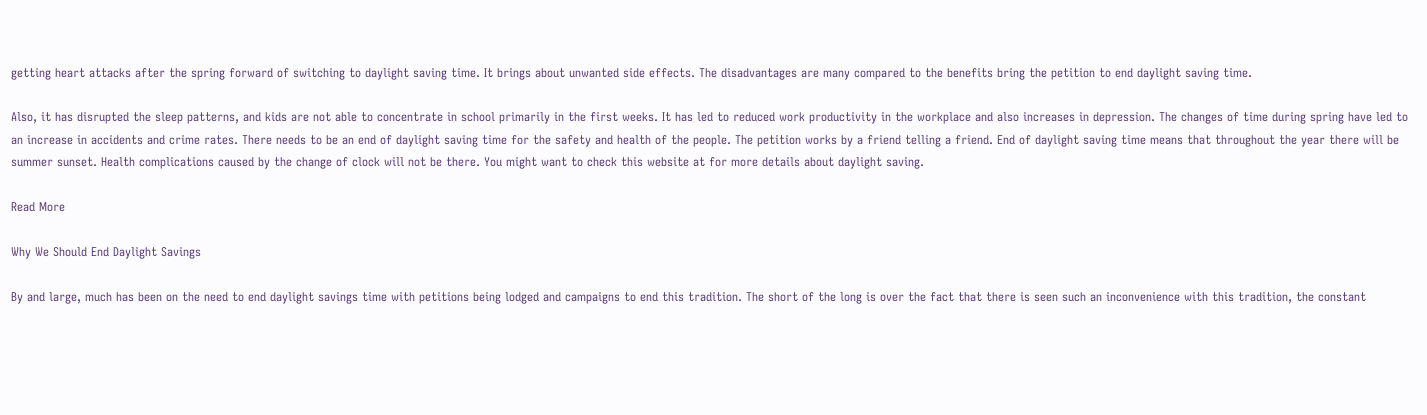getting heart attacks after the spring forward of switching to daylight saving time. It brings about unwanted side effects. The disadvantages are many compared to the benefits bring the petition to end daylight saving time.

Also, it has disrupted the sleep patterns, and kids are not able to concentrate in school primarily in the first weeks. It has led to reduced work productivity in the workplace and also increases in depression. The changes of time during spring have led to an increase in accidents and crime rates. There needs to be an end of daylight saving time for the safety and health of the people. The petition works by a friend telling a friend. End of daylight saving time means that throughout the year there will be summer sunset. Health complications caused by the change of clock will not be there. You might want to check this website at for more details about daylight saving.

Read More

Why We Should End Daylight Savings

By and large, much has been on the need to end daylight savings time with petitions being lodged and campaigns to end this tradition. The short of the long is over the fact that there is seen such an inconvenience with this tradition, the constant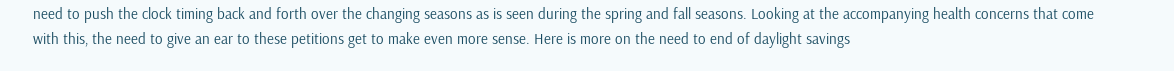need to push the clock timing back and forth over the changing seasons as is seen during the spring and fall seasons. Looking at the accompanying health concerns that come with this, the need to give an ear to these petitions get to make even more sense. Here is more on the need to end of daylight savings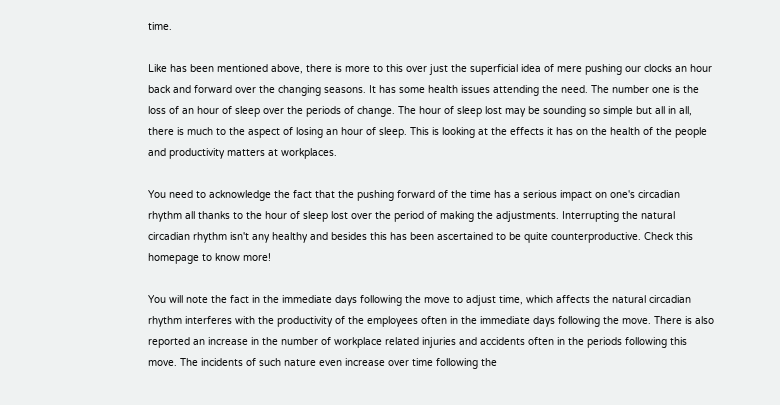time.

Like has been mentioned above, there is more to this over just the superficial idea of mere pushing our clocks an hour back and forward over the changing seasons. It has some health issues attending the need. The number one is the loss of an hour of sleep over the periods of change. The hour of sleep lost may be sounding so simple but all in all, there is much to the aspect of losing an hour of sleep. This is looking at the effects it has on the health of the people and productivity matters at workplaces.

You need to acknowledge the fact that the pushing forward of the time has a serious impact on one's circadian rhythm all thanks to the hour of sleep lost over the period of making the adjustments. Interrupting the natural circadian rhythm isn't any healthy and besides this has been ascertained to be quite counterproductive. Check this homepage to know more!

You will note the fact in the immediate days following the move to adjust time, which affects the natural circadian rhythm interferes with the productivity of the employees often in the immediate days following the move. There is also reported an increase in the number of workplace related injuries and accidents often in the periods following this move. The incidents of such nature even increase over time following the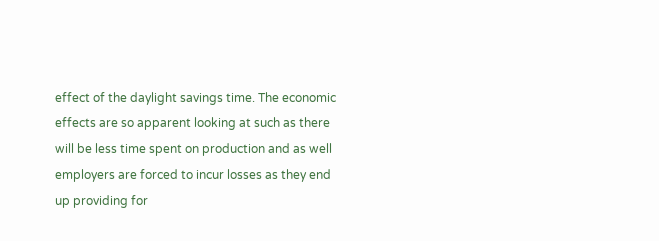effect of the daylight savings time. The economic effects are so apparent looking at such as there will be less time spent on production and as well employers are forced to incur losses as they end up providing for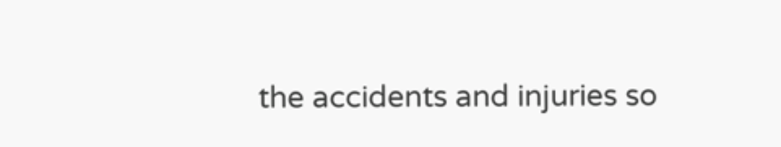the accidents and injuries so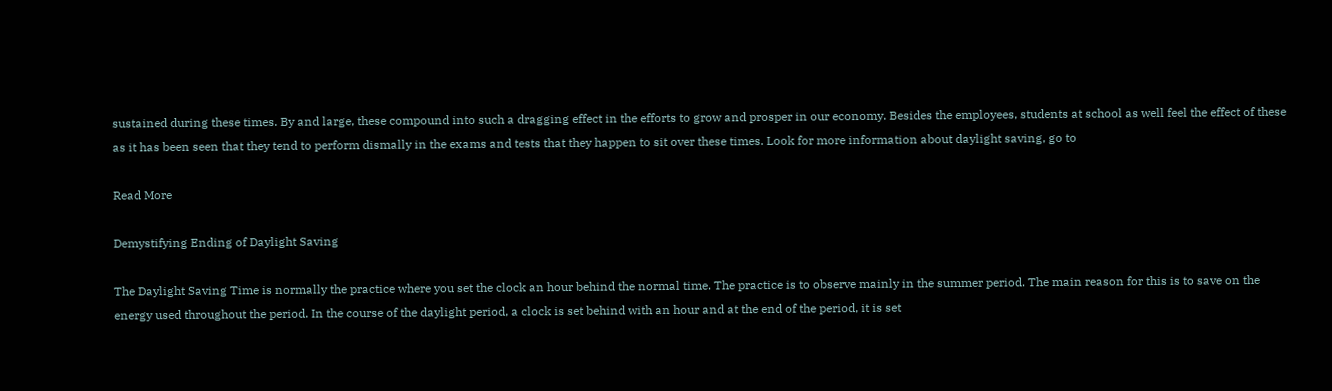sustained during these times. By and large, these compound into such a dragging effect in the efforts to grow and prosper in our economy. Besides the employees, students at school as well feel the effect of these as it has been seen that they tend to perform dismally in the exams and tests that they happen to sit over these times. Look for more information about daylight saving, go to

Read More

Demystifying Ending of Daylight Saving

The Daylight Saving Time is normally the practice where you set the clock an hour behind the normal time. The practice is to observe mainly in the summer period. The main reason for this is to save on the energy used throughout the period. In the course of the daylight period, a clock is set behind with an hour and at the end of the period, it is set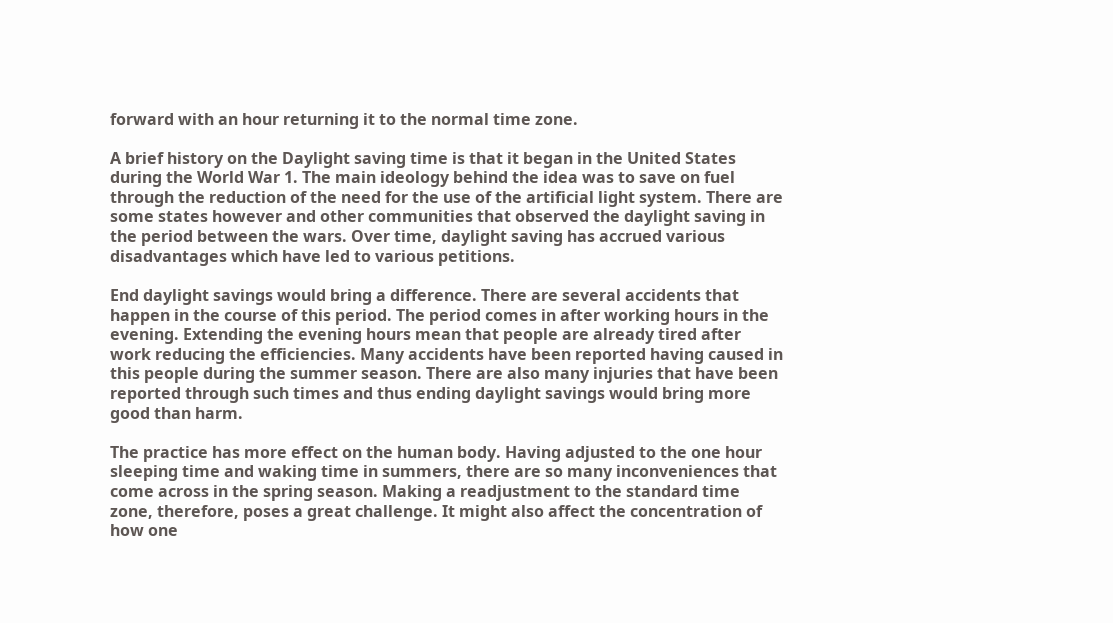forward with an hour returning it to the normal time zone.

A brief history on the Daylight saving time is that it began in the United States during the World War 1. The main ideology behind the idea was to save on fuel through the reduction of the need for the use of the artificial light system. There are some states however and other communities that observed the daylight saving in the period between the wars. Over time, daylight saving has accrued various disadvantages which have led to various petitions.

End daylight savings would bring a difference. There are several accidents that happen in the course of this period. The period comes in after working hours in the evening. Extending the evening hours mean that people are already tired after work reducing the efficiencies. Many accidents have been reported having caused in this people during the summer season. There are also many injuries that have been reported through such times and thus ending daylight savings would bring more good than harm.

The practice has more effect on the human body. Having adjusted to the one hour sleeping time and waking time in summers, there are so many inconveniences that come across in the spring season. Making a readjustment to the standard time zone, therefore, poses a great challenge. It might also affect the concentration of how one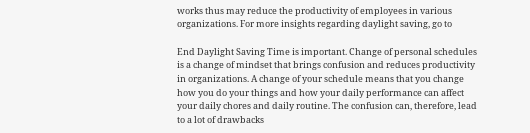works thus may reduce the productivity of employees in various organizations. For more insights regarding daylight saving, go to

End Daylight Saving Time is important. Change of personal schedules is a change of mindset that brings confusion and reduces productivity in organizations. A change of your schedule means that you change how you do your things and how your daily performance can affect your daily chores and daily routine. The confusion can, therefore, lead to a lot of drawbacks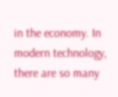in the economy. In modern technology, there are so many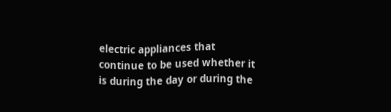electric appliances that continue to be used whether it is during the day or during the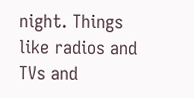night. Things like radios and TVs and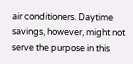air conditioners. Daytime savings, however, might not serve the purpose in this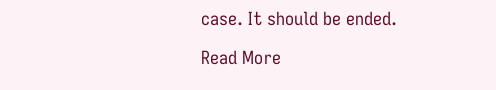case. It should be ended.

Read More